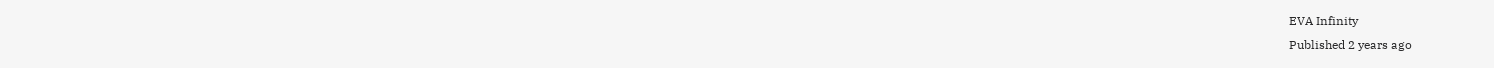EVA Infinity
Published 2 years ago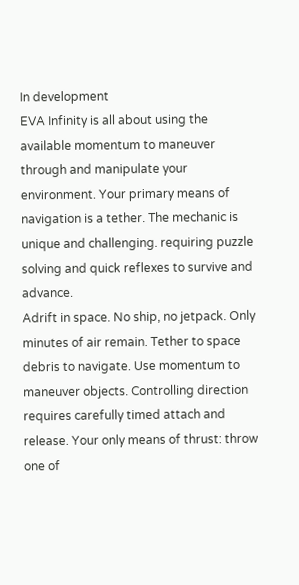In development
EVA Infinity is all about using the available momentum to maneuver through and manipulate your environment. Your primary means of navigation is a tether. The mechanic is unique and challenging. requiring puzzle solving and quick reflexes to survive and advance.
Adrift in space. No ship, no jetpack. Only minutes of air remain. Tether to space debris to navigate. Use momentum to maneuver objects. Controlling direction requires carefully timed attach and release. Your only means of thrust: throw one of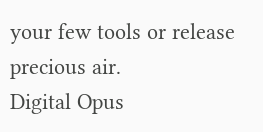your few tools or release precious air.
Digital Opus